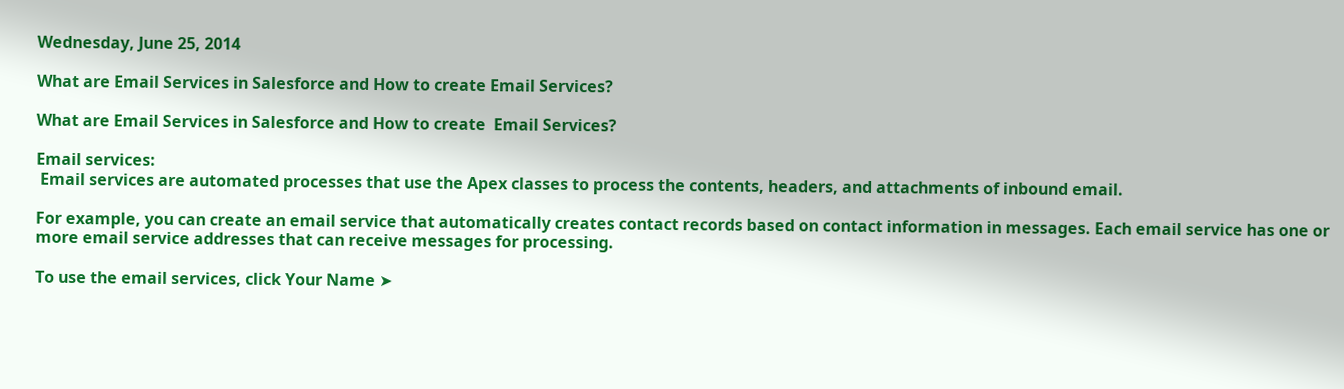Wednesday, June 25, 2014

What are Email Services in Salesforce and How to create Email Services?

What are Email Services in Salesforce and How to create  Email Services?

Email services:
 Email services are automated processes that use the Apex classes to process the contents, headers, and attachments of inbound email.

For example, you can create an email service that automatically creates contact records based on contact information in messages. Each email service has one or more email service addresses that can receive messages for processing.

To use the email services, click Your Name ➤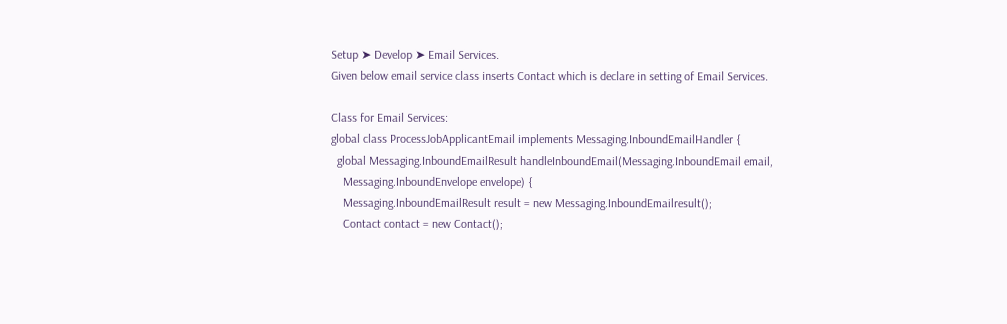Setup ➤ Develop ➤ Email Services.
Given below email service class inserts Contact which is declare in setting of Email Services.

Class for Email Services:
global class ProcessJobApplicantEmail implements Messaging.InboundEmailHandler {
  global Messaging.InboundEmailResult handleInboundEmail(Messaging.InboundEmail email,
    Messaging.InboundEnvelope envelope) {
    Messaging.InboundEmailResult result = new Messaging.InboundEmailresult();
    Contact contact = new Contact();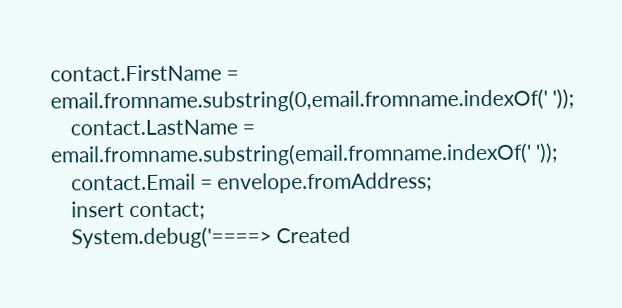contact.FirstName = email.fromname.substring(0,email.fromname.indexOf(' '));
    contact.LastName = email.fromname.substring(email.fromname.indexOf(' '));
    contact.Email = envelope.fromAddress;
    insert contact;
    System.debug('====> Created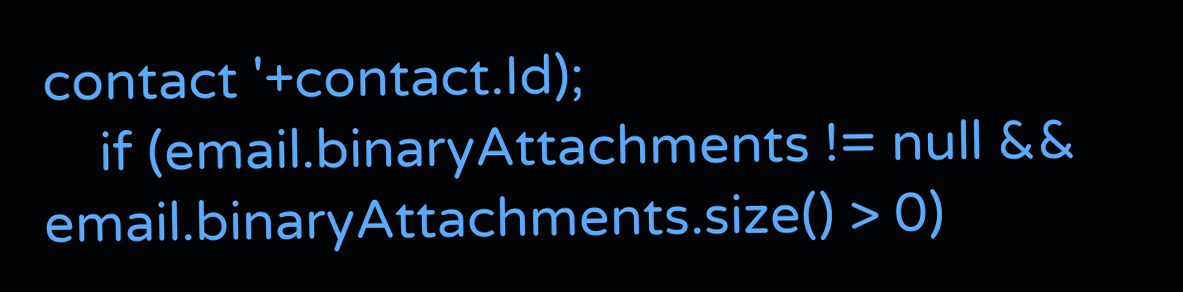contact '+contact.Id);
    if (email.binaryAttachments != null && email.binaryAttachments.size() > 0)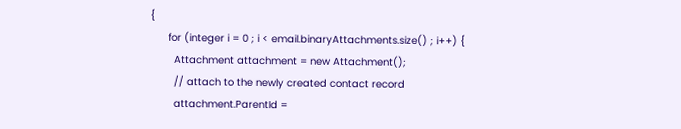{
      for (integer i = 0 ; i < email.binaryAttachments.size() ; i++) {
        Attachment attachment = new Attachment();
        // attach to the newly created contact record
        attachment.ParentId =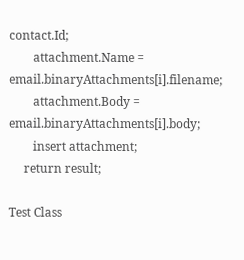contact.Id;
        attachment.Name = email.binaryAttachments[i].filename;
        attachment.Body = email.binaryAttachments[i].body;
        insert attachment;
     return result;

Test Class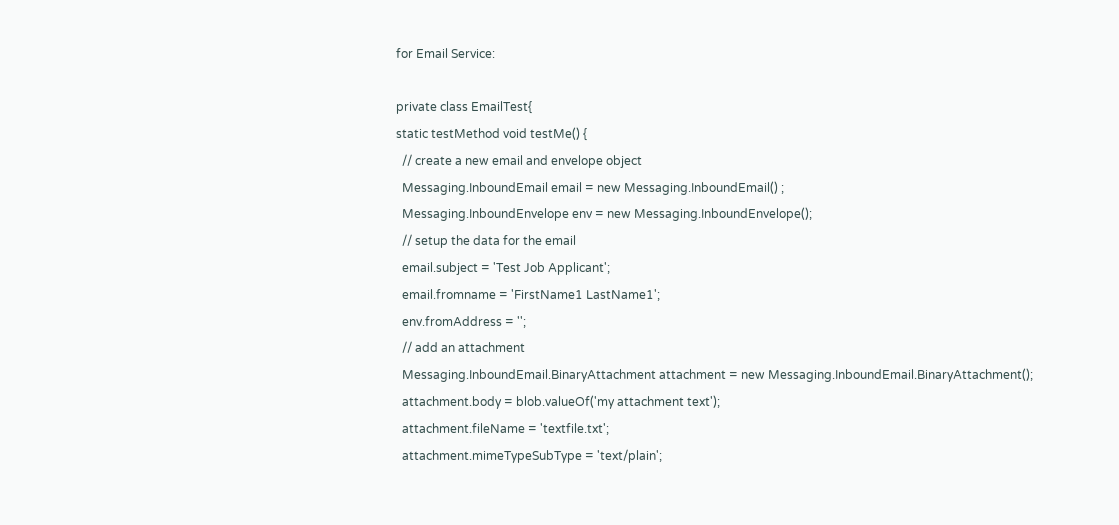for Email Service:

private class EmailTest{
static testMethod void testMe() {
  // create a new email and envelope object
  Messaging.InboundEmail email = new Messaging.InboundEmail() ;
  Messaging.InboundEnvelope env = new Messaging.InboundEnvelope();
  // setup the data for the email
  email.subject = 'Test Job Applicant';
  email.fromname = 'FirstName1 LastName1';
  env.fromAddress = '';
  // add an attachment
  Messaging.InboundEmail.BinaryAttachment attachment = new Messaging.InboundEmail.BinaryAttachment();
  attachment.body = blob.valueOf('my attachment text');
  attachment.fileName = 'textfile.txt';
  attachment.mimeTypeSubType = 'text/plain';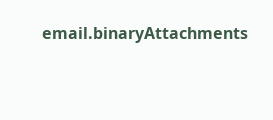email.binaryAttachments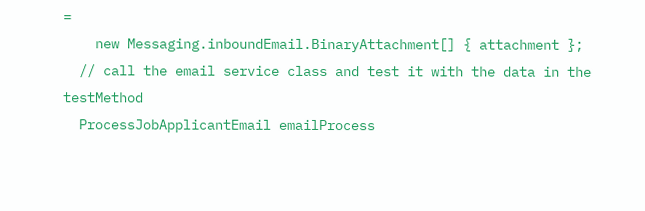=
    new Messaging.inboundEmail.BinaryAttachment[] { attachment };
  // call the email service class and test it with the data in the testMethod
  ProcessJobApplicantEmail emailProcess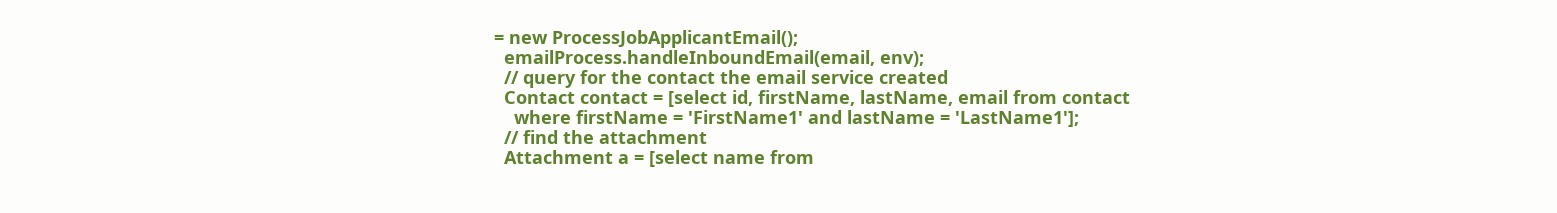= new ProcessJobApplicantEmail();
  emailProcess.handleInboundEmail(email, env);
  // query for the contact the email service created
  Contact contact = [select id, firstName, lastName, email from contact
    where firstName = 'FirstName1' and lastName = 'LastName1'];
  // find the attachment
  Attachment a = [select name from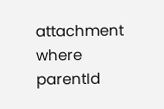attachment where parentId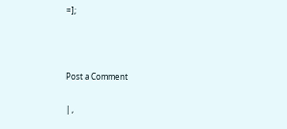=];



Post a Comment

| ,